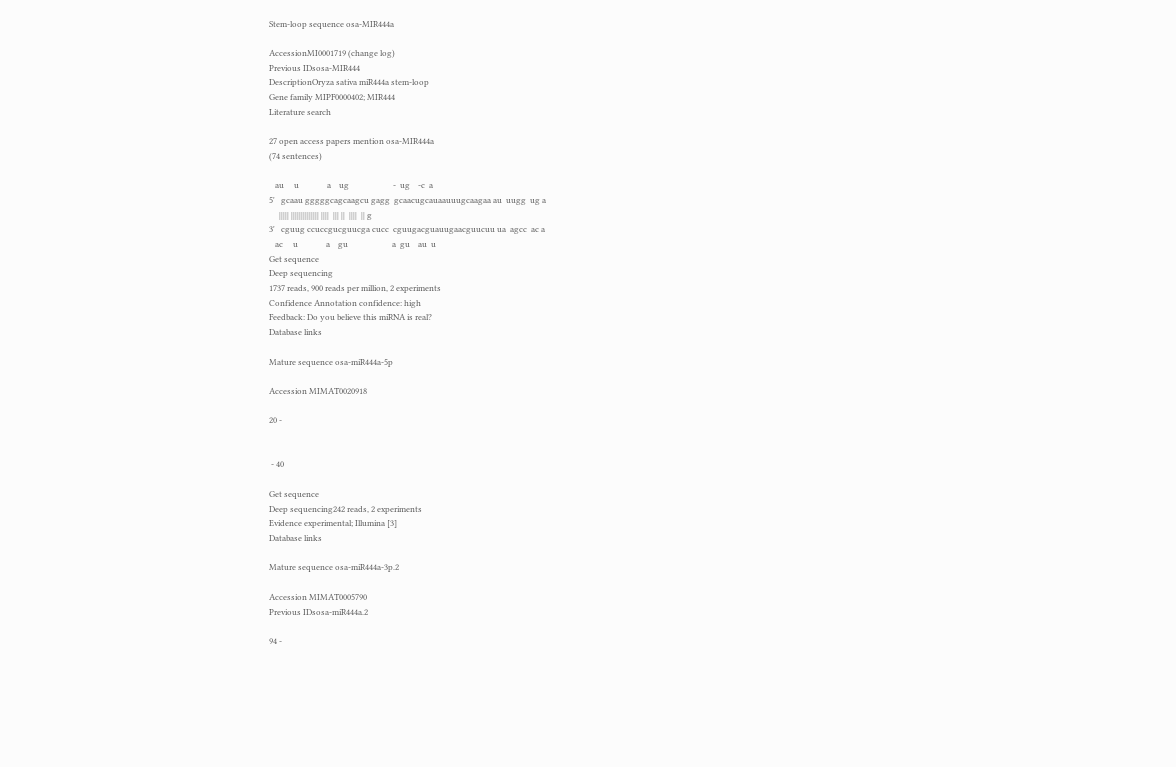Stem-loop sequence osa-MIR444a

AccessionMI0001719 (change log)
Previous IDsosa-MIR444
DescriptionOryza sativa miR444a stem-loop
Gene family MIPF0000402; MIR444
Literature search

27 open access papers mention osa-MIR444a
(74 sentences)

   au     u              a    ug                      -  ug    -c  a
5'   gcaau gggggcagcaagcu gagg  gcaacugcauaauuugcaagaa au  uugg  ug a
     ||||| |||||||||||||| ||||  ||| ||  ||||  || g
3'   cguug ccuccgucguucga cucc  cguugacguauugaacguucuu ua  agcc  ac a
   ac     u              a    gu                      a  gu    au  u
Get sequence
Deep sequencing
1737 reads, 900 reads per million, 2 experiments
Confidence Annotation confidence: high
Feedback: Do you believe this miRNA is real?
Database links

Mature sequence osa-miR444a-5p

Accession MIMAT0020918

20 -


 - 40

Get sequence
Deep sequencing242 reads, 2 experiments
Evidence experimental; Illumina [3]
Database links

Mature sequence osa-miR444a-3p.2

Accession MIMAT0005790
Previous IDsosa-miR444a.2

94 -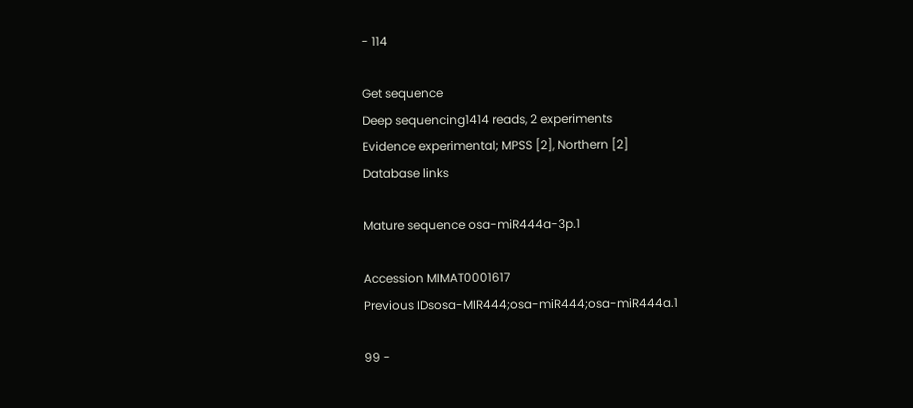- 114

Get sequence
Deep sequencing1414 reads, 2 experiments
Evidence experimental; MPSS [2], Northern [2]
Database links

Mature sequence osa-miR444a-3p.1

Accession MIMAT0001617
Previous IDsosa-MIR444;osa-miR444;osa-miR444a.1

99 -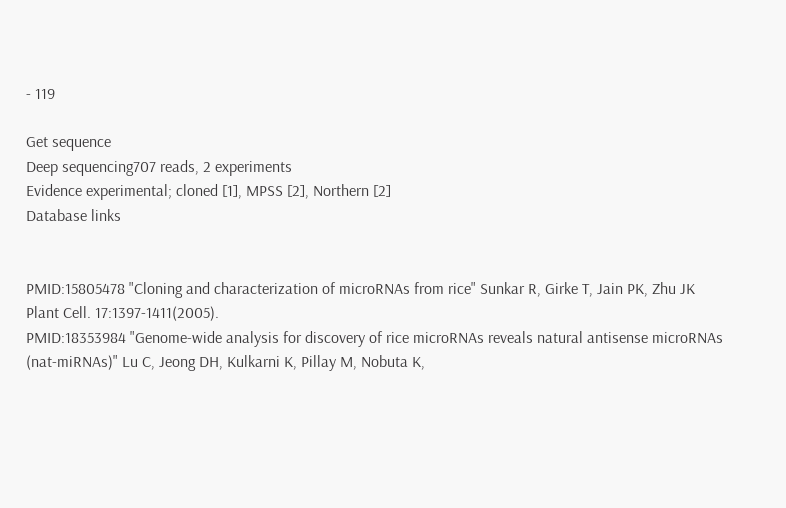- 119

Get sequence
Deep sequencing707 reads, 2 experiments
Evidence experimental; cloned [1], MPSS [2], Northern [2]
Database links


PMID:15805478 "Cloning and characterization of microRNAs from rice" Sunkar R, Girke T, Jain PK, Zhu JK Plant Cell. 17:1397-1411(2005).
PMID:18353984 "Genome-wide analysis for discovery of rice microRNAs reveals natural antisense microRNAs (nat-miRNAs)" Lu C, Jeong DH, Kulkarni K, Pillay M, Nobuta K,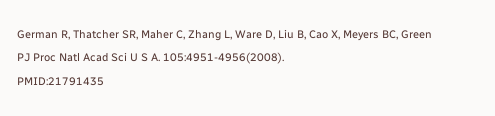German R, Thatcher SR, Maher C, Zhang L, Ware D, Liu B, Cao X, Meyers BC, Green PJ Proc Natl Acad Sci U S A. 105:4951-4956(2008).
PMID:21791435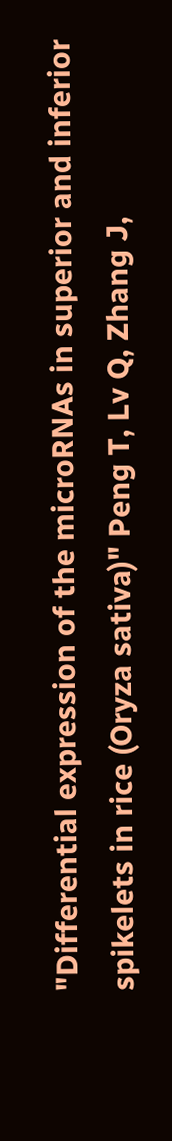"Differential expression of the microRNAs in superior and inferior spikelets in rice (Oryza sativa)" Peng T, Lv Q, Zhang J,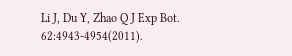Li J, Du Y, Zhao Q J Exp Bot. 62:4943-4954(2011).